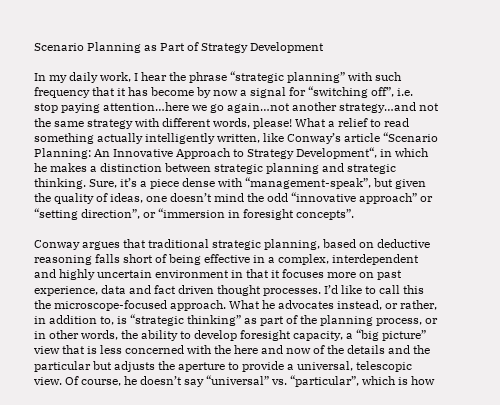Scenario Planning as Part of Strategy Development

In my daily work, I hear the phrase “strategic planning” with such frequency that it has become by now a signal for “switching off”, i.e. stop paying attention…here we go again…not another strategy…and not the same strategy with different words, please! What a relief to read something actually intelligently written, like Conway’s article “Scenario Planning: An Innovative Approach to Strategy Development“, in which he makes a distinction between strategic planning and strategic thinking. Sure, it’s a piece dense with “management-speak”, but given the quality of ideas, one doesn’t mind the odd “innovative approach” or “setting direction”, or “immersion in foresight concepts”.

Conway argues that traditional strategic planning, based on deductive reasoning falls short of being effective in a complex, interdependent and highly uncertain environment in that it focuses more on past experience, data and fact driven thought processes. I’d like to call this the microscope-focused approach. What he advocates instead, or rather, in addition to, is “strategic thinking” as part of the planning process, or in other words, the ability to develop foresight capacity, a “big picture” view that is less concerned with the here and now of the details and the particular but adjusts the aperture to provide a universal, telescopic view. Of course, he doesn’t say “universal” vs. “particular”, which is how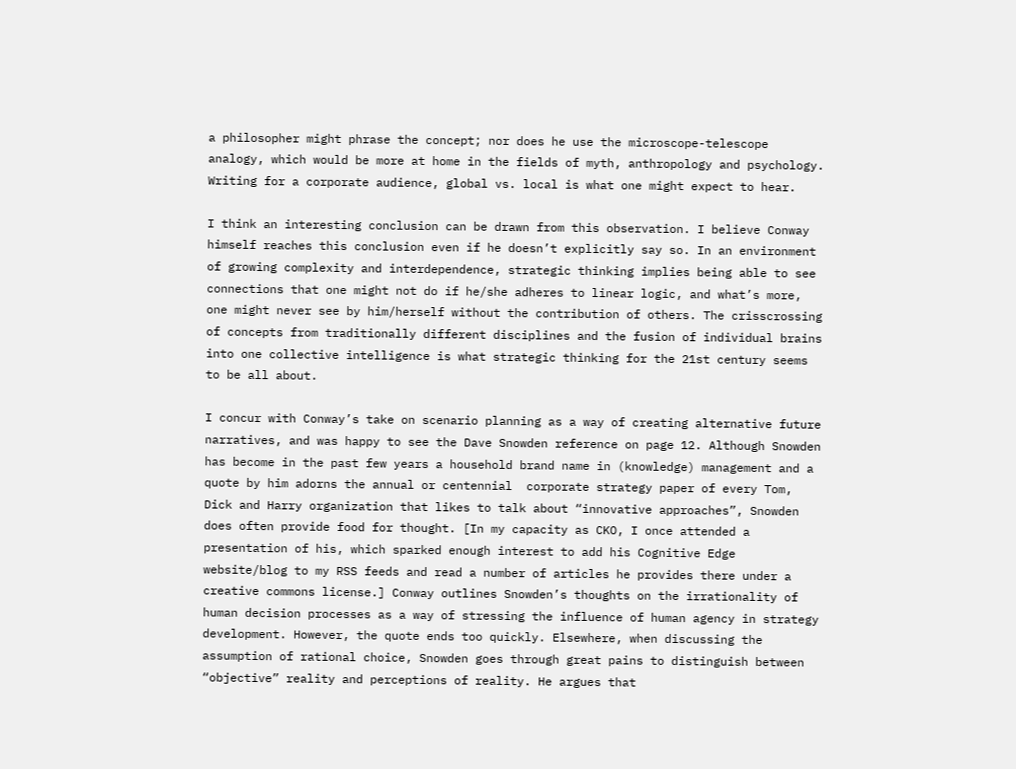a philosopher might phrase the concept; nor does he use the microscope-telescope analogy, which would be more at home in the fields of myth, anthropology and psychology. Writing for a corporate audience, global vs. local is what one might expect to hear.

I think an interesting conclusion can be drawn from this observation. I believe Conway himself reaches this conclusion even if he doesn’t explicitly say so. In an environment of growing complexity and interdependence, strategic thinking implies being able to see connections that one might not do if he/she adheres to linear logic, and what’s more, one might never see by him/herself without the contribution of others. The crisscrossing of concepts from traditionally different disciplines and the fusion of individual brains into one collective intelligence is what strategic thinking for the 21st century seems to be all about.

I concur with Conway’s take on scenario planning as a way of creating alternative future narratives, and was happy to see the Dave Snowden reference on page 12. Although Snowden has become in the past few years a household brand name in (knowledge) management and a quote by him adorns the annual or centennial  corporate strategy paper of every Tom, Dick and Harry organization that likes to talk about “innovative approaches”, Snowden does often provide food for thought. [In my capacity as CKO, I once attended a presentation of his, which sparked enough interest to add his Cognitive Edge website/blog to my RSS feeds and read a number of articles he provides there under a creative commons license.] Conway outlines Snowden’s thoughts on the irrationality of human decision processes as a way of stressing the influence of human agency in strategy development. However, the quote ends too quickly. Elsewhere, when discussing the assumption of rational choice, Snowden goes through great pains to distinguish between “objective” reality and perceptions of reality. He argues that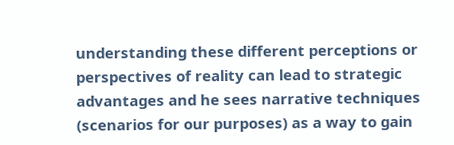understanding these different perceptions or perspectives of reality can lead to strategic advantages and he sees narrative techniques (scenarios for our purposes) as a way to gain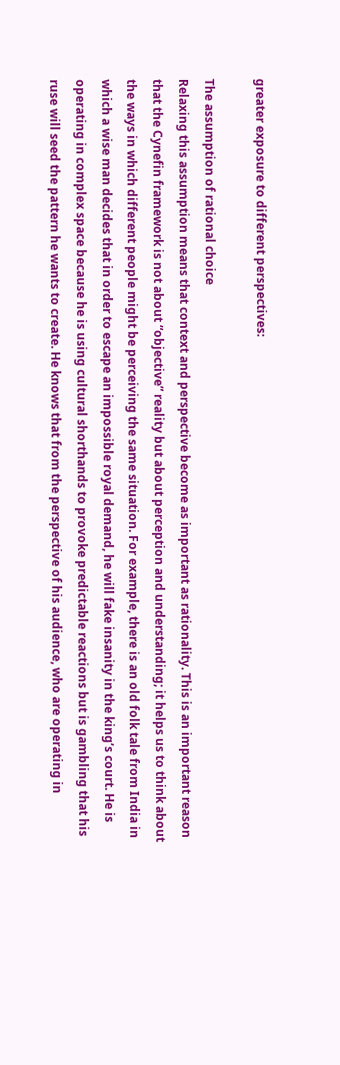greater exposure to different perspectives:

The assumption of rational choice
Relaxing this assumption means that context and perspective become as important as rationality. This is an important reason that the Cynefin framework is not about “objective” reality but about perception and understanding; it helps us to think about the ways in which different people might be perceiving the same situation. For example, there is an old folk tale from India in which a wise man decides that in order to escape an impossible royal demand, he will fake insanity in the king’s court. He is operating in complex space because he is using cultural shorthands to provoke predictable reactions but is gambling that his ruse will seed the pattern he wants to create. He knows that from the perspective of his audience, who are operating in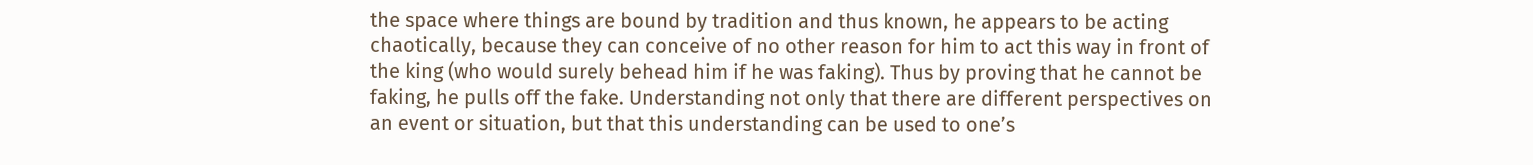the space where things are bound by tradition and thus known, he appears to be acting chaotically, because they can conceive of no other reason for him to act this way in front of the king (who would surely behead him if he was faking). Thus by proving that he cannot be faking, he pulls off the fake. Understanding not only that there are different perspectives on an event or situation, but that this understanding can be used to one’s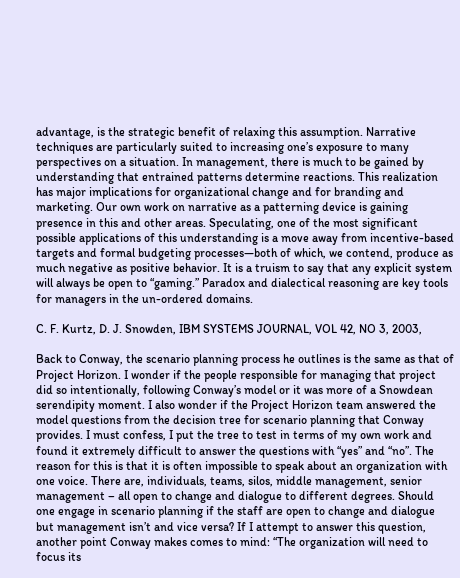advantage, is the strategic benefit of relaxing this assumption. Narrative techniques are particularly suited to increasing one’s exposure to many perspectives on a situation. In management, there is much to be gained by understanding that entrained patterns determine reactions. This realization has major implications for organizational change and for branding and marketing. Our own work on narrative as a patterning device is gaining presence in this and other areas. Speculating, one of the most significant possible applications of this understanding is a move away from incentive-based targets and formal budgeting processes—both of which, we contend, produce as much negative as positive behavior. It is a truism to say that any explicit system will always be open to “gaming.” Paradox and dialectical reasoning are key tools for managers in the un-ordered domains.

C. F. Kurtz, D. J. Snowden, IBM SYSTEMS JOURNAL, VOL 42, NO 3, 2003,

Back to Conway, the scenario planning process he outlines is the same as that of Project Horizon. I wonder if the people responsible for managing that project did so intentionally, following Conway’s model or it was more of a Snowdean serendipity moment. I also wonder if the Project Horizon team answered the model questions from the decision tree for scenario planning that Conway provides. I must confess, I put the tree to test in terms of my own work and found it extremely difficult to answer the questions with “yes” and “no”. The reason for this is that it is often impossible to speak about an organization with one voice. There are, individuals, teams, silos, middle management, senior management – all open to change and dialogue to different degrees. Should one engage in scenario planning if the staff are open to change and dialogue but management isn’t and vice versa? If I attempt to answer this question, another point Conway makes comes to mind: “The organization will need to focus its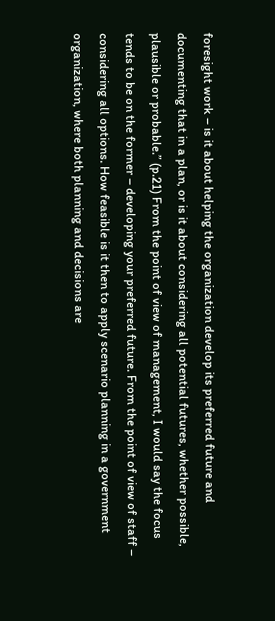foresight work – is it about helping the organization develop its preferred future and documenting that in a plan, or is it about considering all potential futures, whether possible, plausible or probable.” (p.21) From the point of view of management, I would say the focus tends to be on the former – developing your preferred future. From the point of view of staff – considering all options. How feasible is it then to apply scenario planning in a government organization, where both planning and decisions are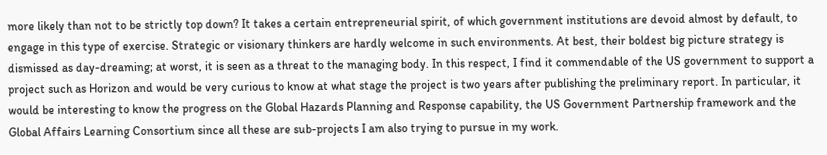more likely than not to be strictly top down? It takes a certain entrepreneurial spirit, of which government institutions are devoid almost by default, to engage in this type of exercise. Strategic or visionary thinkers are hardly welcome in such environments. At best, their boldest big picture strategy is dismissed as day-dreaming; at worst, it is seen as a threat to the managing body. In this respect, I find it commendable of the US government to support a project such as Horizon and would be very curious to know at what stage the project is two years after publishing the preliminary report. In particular, it would be interesting to know the progress on the Global Hazards Planning and Response capability, the US Government Partnership framework and the Global Affairs Learning Consortium since all these are sub-projects I am also trying to pursue in my work.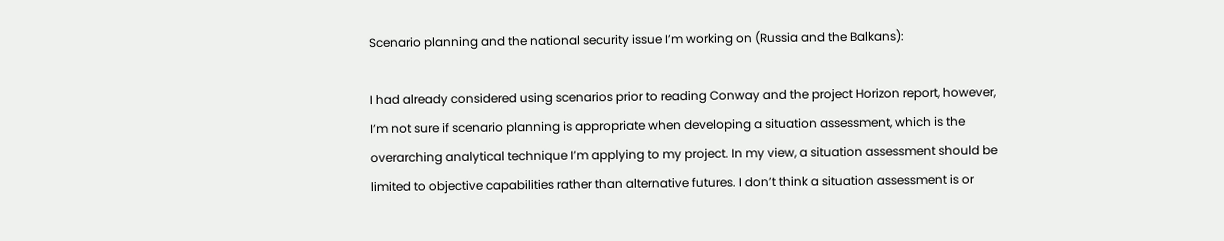Scenario planning and the national security issue I’m working on (Russia and the Balkans):

I had already considered using scenarios prior to reading Conway and the project Horizon report, however, I’m not sure if scenario planning is appropriate when developing a situation assessment, which is the overarching analytical technique I’m applying to my project. In my view, a situation assessment should be limited to objective capabilities rather than alternative futures. I don’t think a situation assessment is or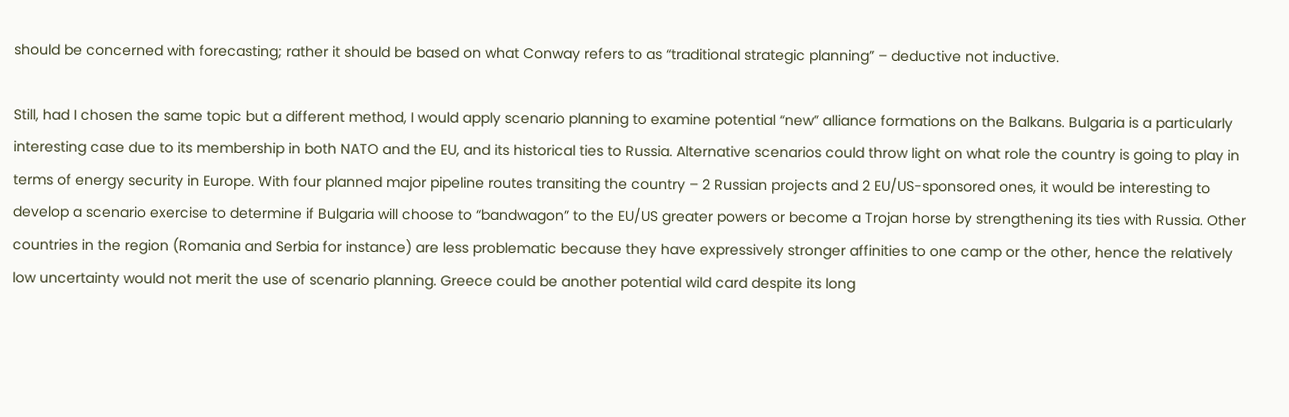should be concerned with forecasting; rather it should be based on what Conway refers to as “traditional strategic planning” – deductive not inductive.

Still, had I chosen the same topic but a different method, I would apply scenario planning to examine potential “new” alliance formations on the Balkans. Bulgaria is a particularly interesting case due to its membership in both NATO and the EU, and its historical ties to Russia. Alternative scenarios could throw light on what role the country is going to play in terms of energy security in Europe. With four planned major pipeline routes transiting the country – 2 Russian projects and 2 EU/US-sponsored ones, it would be interesting to develop a scenario exercise to determine if Bulgaria will choose to “bandwagon” to the EU/US greater powers or become a Trojan horse by strengthening its ties with Russia. Other countries in the region (Romania and Serbia for instance) are less problematic because they have expressively stronger affinities to one camp or the other, hence the relatively low uncertainty would not merit the use of scenario planning. Greece could be another potential wild card despite its long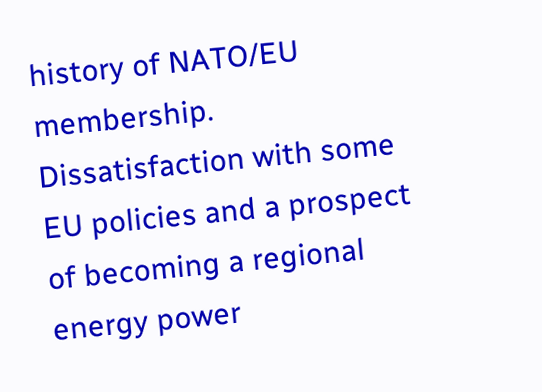history of NATO/EU membership. Dissatisfaction with some EU policies and a prospect of becoming a regional energy power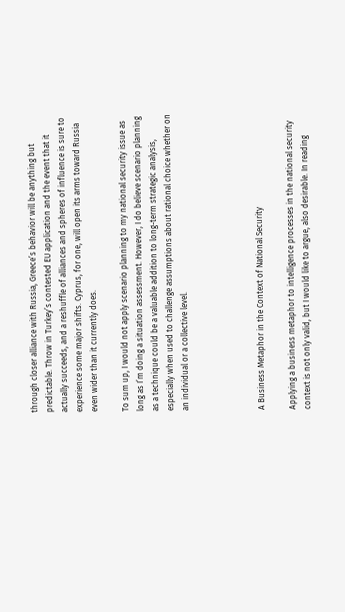through closer alliance with Russia, Greece’s behavior will be anything but predictable. Throw in Turkey’s contested EU application and the event that it actually succeeds, and a reshuffle of alliances and spheres of influence is sure to experience some major shifts. Cyprus, for one, will open its arms toward Russia even wider than it currently does.

To sum up, I would not apply scenario planning to my national security issue as long as I’m doing a situation assessment. However, I do believe scenario planning as a technique could be a valuable addition to long-term strategic analysis, especially when used to challenge assumptions about rational choice whether on an individual or a collective level.




A Business Metaphor in the Context of National Security

Applying a business metaphor to intelligence processes in the national security context is not only valid, but I would like to argue, also desirable. In reading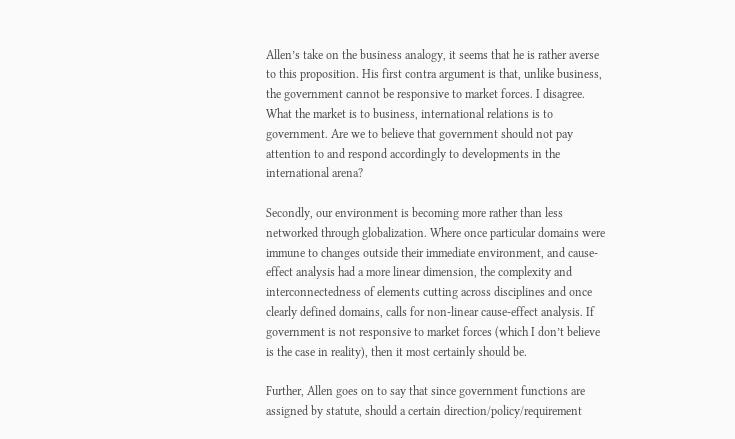Allen’s take on the business analogy, it seems that he is rather averse to this proposition. His first contra argument is that, unlike business, the government cannot be responsive to market forces. I disagree. What the market is to business, international relations is to government. Are we to believe that government should not pay attention to and respond accordingly to developments in the international arena?

Secondly, our environment is becoming more rather than less networked through globalization. Where once particular domains were immune to changes outside their immediate environment, and cause-effect analysis had a more linear dimension, the complexity and interconnectedness of elements cutting across disciplines and once clearly defined domains, calls for non-linear cause-effect analysis. If government is not responsive to market forces (which I don’t believe is the case in reality), then it most certainly should be.

Further, Allen goes on to say that since government functions are assigned by statute, should a certain direction/policy/requirement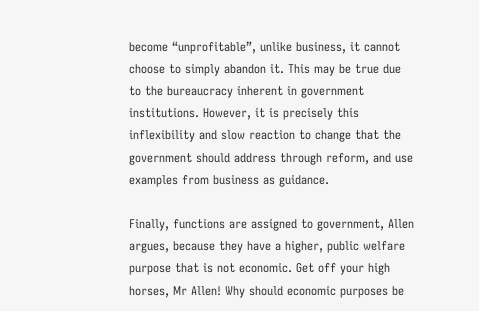become “unprofitable”, unlike business, it cannot choose to simply abandon it. This may be true due to the bureaucracy inherent in government institutions. However, it is precisely this inflexibility and slow reaction to change that the government should address through reform, and use examples from business as guidance.

Finally, functions are assigned to government, Allen argues, because they have a higher, public welfare purpose that is not economic. Get off your high horses, Mr Allen! Why should economic purposes be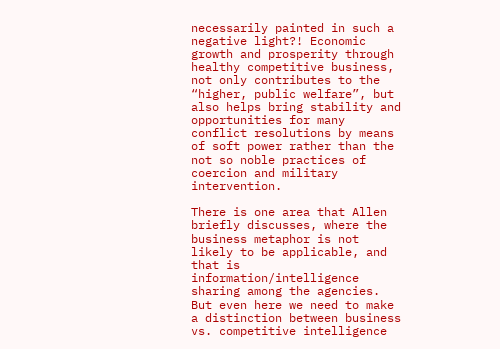necessarily painted in such a negative light?! Economic growth and prosperity through healthy competitive business, not only contributes to the “higher, public welfare”, but also helps bring stability and opportunities for many conflict resolutions by means of soft power rather than the not so noble practices of coercion and military intervention.

There is one area that Allen briefly discusses, where the business metaphor is not likely to be applicable, and that is information/intelligence sharing among the agencies. But even here we need to make a distinction between business vs. competitive intelligence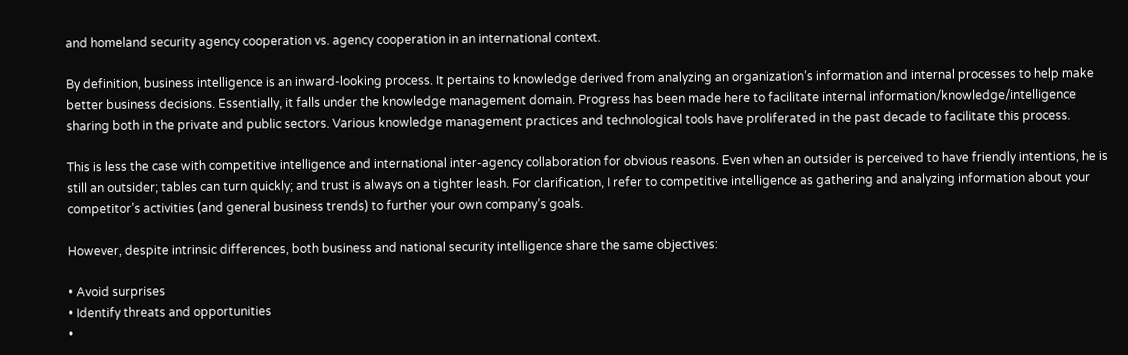and homeland security agency cooperation vs. agency cooperation in an international context.

By definition, business intelligence is an inward-looking process. It pertains to knowledge derived from analyzing an organization’s information and internal processes to help make better business decisions. Essentially, it falls under the knowledge management domain. Progress has been made here to facilitate internal information/knowledge/intelligence sharing both in the private and public sectors. Various knowledge management practices and technological tools have proliferated in the past decade to facilitate this process.

This is less the case with competitive intelligence and international inter-agency collaboration for obvious reasons. Even when an outsider is perceived to have friendly intentions, he is still an outsider; tables can turn quickly; and trust is always on a tighter leash. For clarification, I refer to competitive intelligence as gathering and analyzing information about your competitor’s activities (and general business trends) to further your own company’s goals.

However, despite intrinsic differences, both business and national security intelligence share the same objectives:

• Avoid surprises
• Identify threats and opportunities
•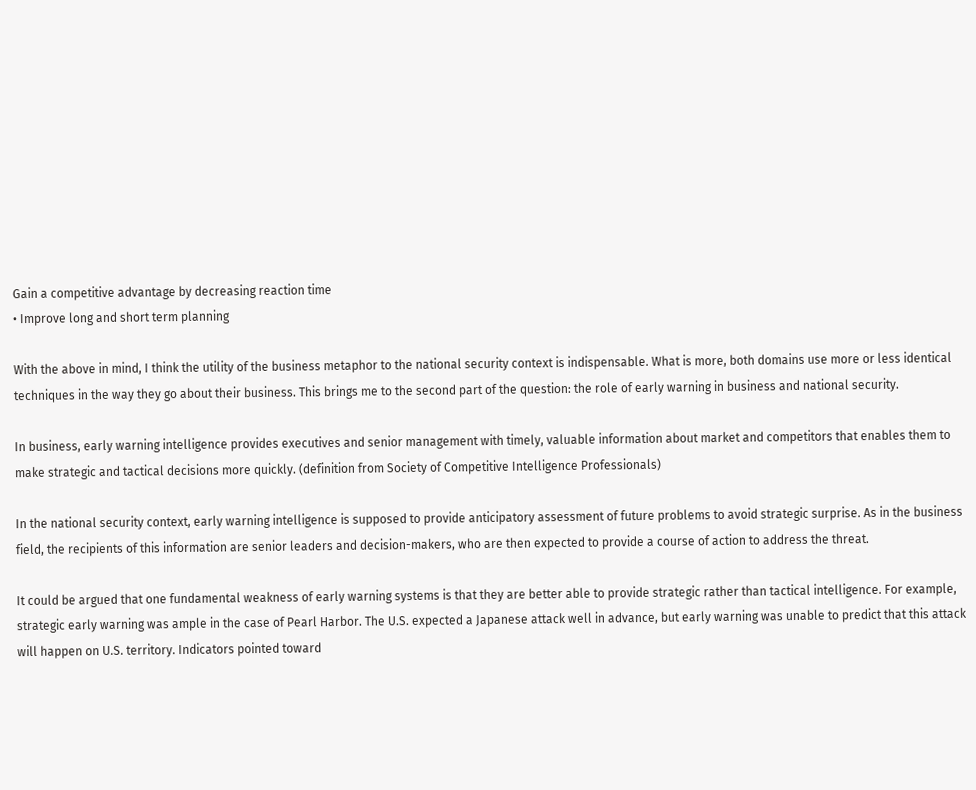Gain a competitive advantage by decreasing reaction time
• Improve long and short term planning

With the above in mind, I think the utility of the business metaphor to the national security context is indispensable. What is more, both domains use more or less identical techniques in the way they go about their business. This brings me to the second part of the question: the role of early warning in business and national security.

In business, early warning intelligence provides executives and senior management with timely, valuable information about market and competitors that enables them to make strategic and tactical decisions more quickly. (definition from Society of Competitive Intelligence Professionals)

In the national security context, early warning intelligence is supposed to provide anticipatory assessment of future problems to avoid strategic surprise. As in the business field, the recipients of this information are senior leaders and decision-makers, who are then expected to provide a course of action to address the threat.

It could be argued that one fundamental weakness of early warning systems is that they are better able to provide strategic rather than tactical intelligence. For example, strategic early warning was ample in the case of Pearl Harbor. The U.S. expected a Japanese attack well in advance, but early warning was unable to predict that this attack will happen on U.S. territory. Indicators pointed toward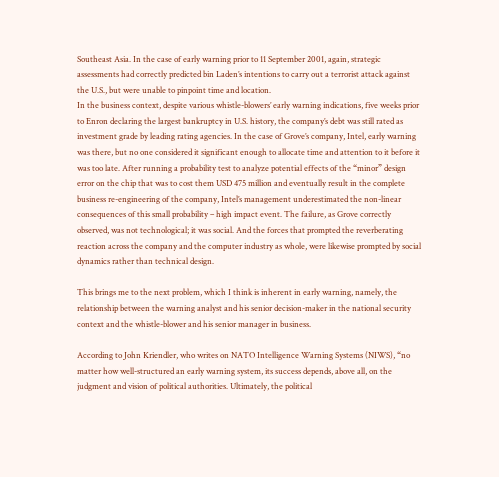Southeast Asia. In the case of early warning prior to 11 September 2001, again, strategic assessments had correctly predicted bin Laden’s intentions to carry out a terrorist attack against the U.S., but were unable to pinpoint time and location.
In the business context, despite various whistle-blowers’ early warning indications, five weeks prior to Enron declaring the largest bankruptcy in U.S. history, the company’s debt was still rated as investment grade by leading rating agencies. In the case of Grove’s company, Intel, early warning was there, but no one considered it significant enough to allocate time and attention to it before it was too late. After running a probability test to analyze potential effects of the “minor” design error on the chip that was to cost them USD 475 million and eventually result in the complete business re-engineering of the company, Intel’s management underestimated the non-linear consequences of this small probability – high impact event. The failure, as Grove correctly observed, was not technological; it was social. And the forces that prompted the reverberating reaction across the company and the computer industry as whole, were likewise prompted by social dynamics rather than technical design.

This brings me to the next problem, which I think is inherent in early warning, namely, the relationship between the warning analyst and his senior decision-maker in the national security context and the whistle-blower and his senior manager in business.

According to John Kriendler, who writes on NATO Intelligence Warning Systems (NIWS), “no matter how well-structured an early warning system, its success depends, above all, on the judgment and vision of political authorities. Ultimately, the political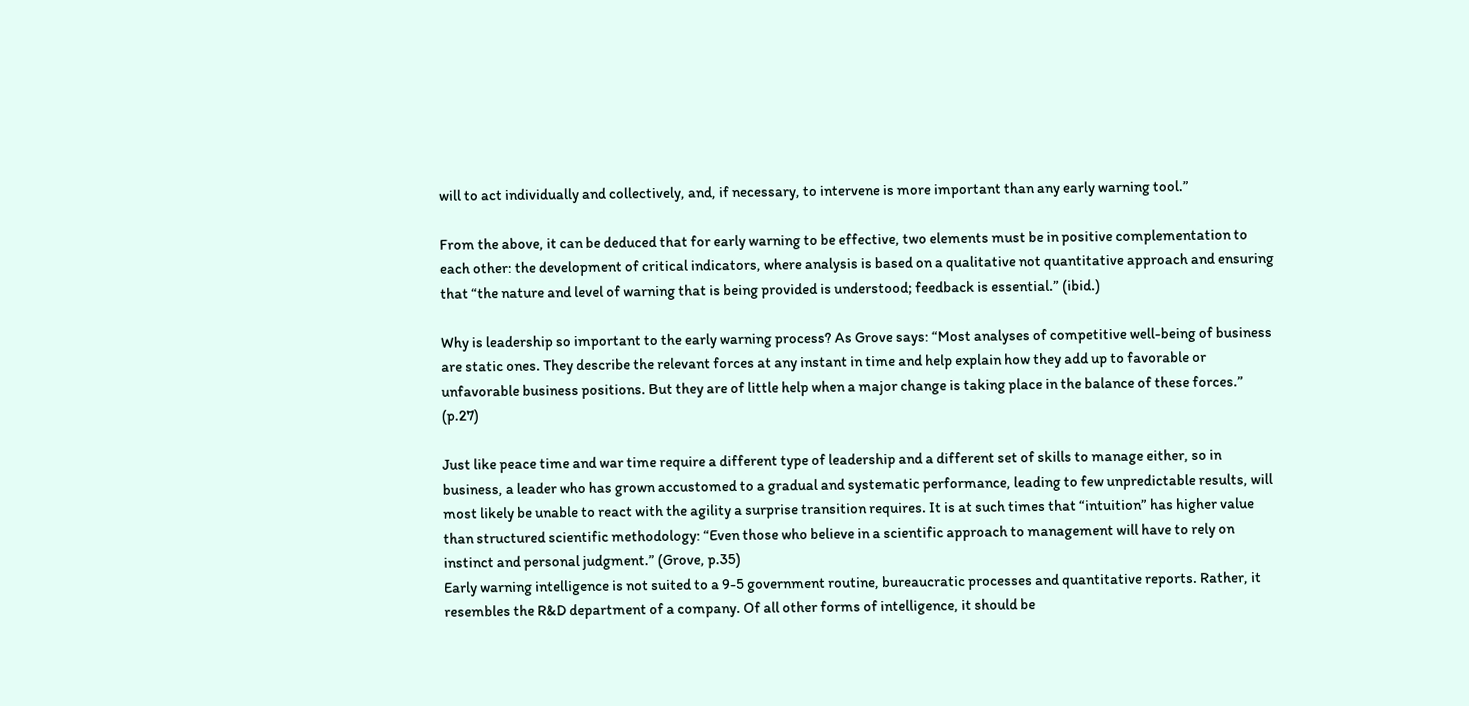will to act individually and collectively, and, if necessary, to intervene is more important than any early warning tool.”

From the above, it can be deduced that for early warning to be effective, two elements must be in positive complementation to each other: the development of critical indicators, where analysis is based on a qualitative not quantitative approach and ensuring that “the nature and level of warning that is being provided is understood; feedback is essential.” (ibid.)

Why is leadership so important to the early warning process? As Grove says: “Most analyses of competitive well-being of business are static ones. They describe the relevant forces at any instant in time and help explain how they add up to favorable or unfavorable business positions. But they are of little help when a major change is taking place in the balance of these forces.” (p.27)

Just like peace time and war time require a different type of leadership and a different set of skills to manage either, so in business, a leader who has grown accustomed to a gradual and systematic performance, leading to few unpredictable results, will most likely be unable to react with the agility a surprise transition requires. It is at such times that “intuition” has higher value than structured scientific methodology: “Even those who believe in a scientific approach to management will have to rely on instinct and personal judgment.” (Grove, p.35)
Early warning intelligence is not suited to a 9-5 government routine, bureaucratic processes and quantitative reports. Rather, it resembles the R&D department of a company. Of all other forms of intelligence, it should be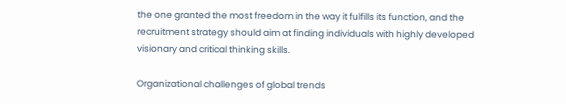the one granted the most freedom in the way it fulfills its function, and the recruitment strategy should aim at finding individuals with highly developed visionary and critical thinking skills.

Organizational challenges of global trends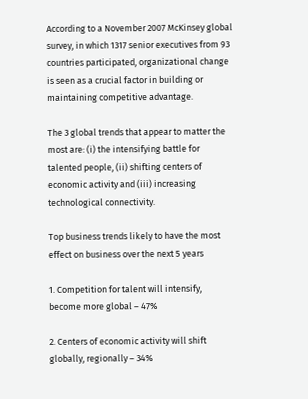According to a November 2007 McKinsey global survey, in which 1317 senior executives from 93 countries participated, organizational change is seen as a crucial factor in building or maintaining competitive advantage.

The 3 global trends that appear to matter the most are: (i) the intensifying battle for talented people, (ii) shifting centers of economic activity and (iii) increasing technological connectivity.

Top business trends likely to have the most effect on business over the next 5 years

1. Competition for talent will intensify, become more global – 47%

2. Centers of economic activity will shift globally, regionally – 34%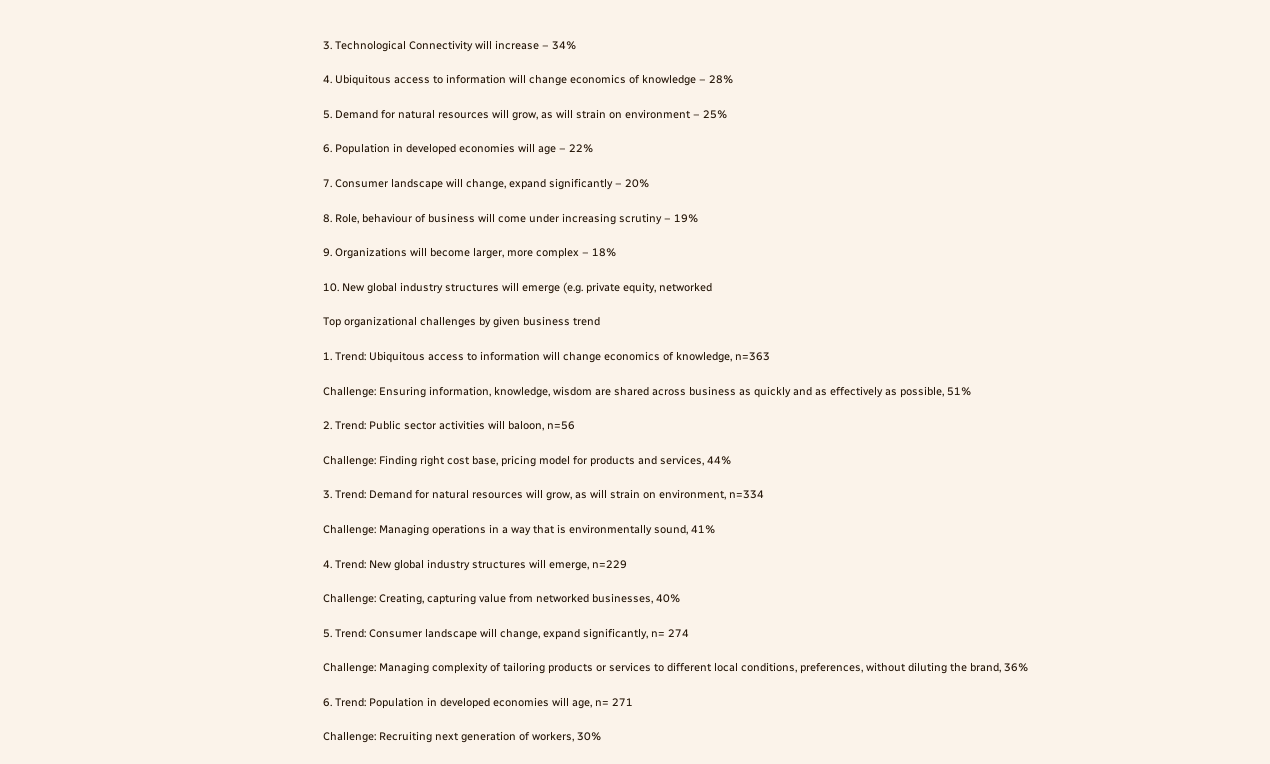3. Technological Connectivity will increase – 34%

4. Ubiquitous access to information will change economics of knowledge – 28%

5. Demand for natural resources will grow, as will strain on environment – 25%

6. Population in developed economies will age – 22%

7. Consumer landscape will change, expand significantly – 20%

8. Role, behaviour of business will come under increasing scrutiny – 19%

9. Organizations will become larger, more complex – 18%

10. New global industry structures will emerge (e.g. private equity, networked

Top organizational challenges by given business trend

1. Trend: Ubiquitous access to information will change economics of knowledge, n=363

Challenge: Ensuring information, knowledge, wisdom are shared across business as quickly and as effectively as possible, 51%

2. Trend: Public sector activities will baloon, n=56

Challenge: Finding right cost base, pricing model for products and services, 44%

3. Trend: Demand for natural resources will grow, as will strain on environment, n=334

Challenge: Managing operations in a way that is environmentally sound, 41%

4. Trend: New global industry structures will emerge, n=229

Challenge: Creating, capturing value from networked businesses, 40%

5. Trend: Consumer landscape will change, expand significantly, n= 274

Challenge: Managing complexity of tailoring products or services to different local conditions, preferences, without diluting the brand, 36%

6. Trend: Population in developed economies will age, n= 271

Challenge: Recruiting next generation of workers, 30%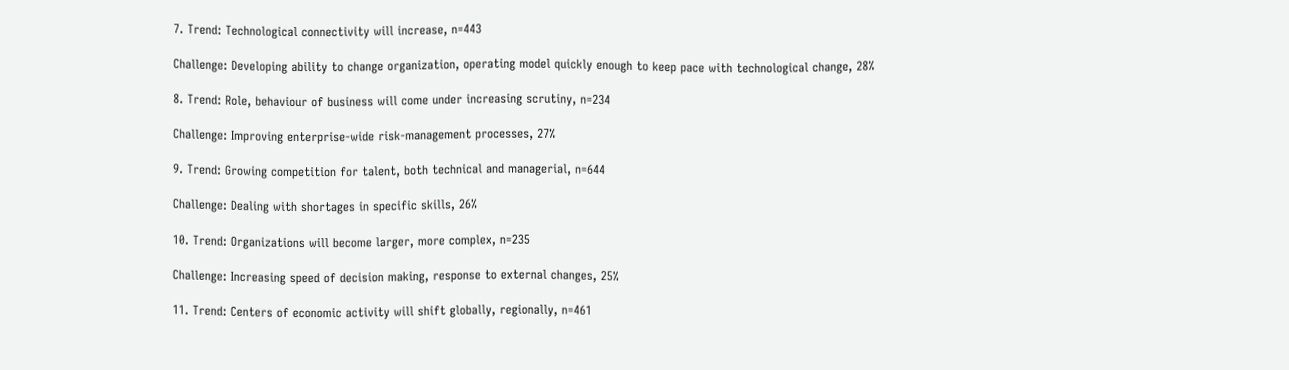7. Trend: Technological connectivity will increase, n=443

Challenge: Developing ability to change organization, operating model quickly enough to keep pace with technological change, 28%

8. Trend: Role, behaviour of business will come under increasing scrutiny, n=234

Challenge: Improving enterprise-wide risk-management processes, 27%

9. Trend: Growing competition for talent, both technical and managerial, n=644

Challenge: Dealing with shortages in specific skills, 26%

10. Trend: Organizations will become larger, more complex, n=235

Challenge: Increasing speed of decision making, response to external changes, 25%

11. Trend: Centers of economic activity will shift globally, regionally, n=461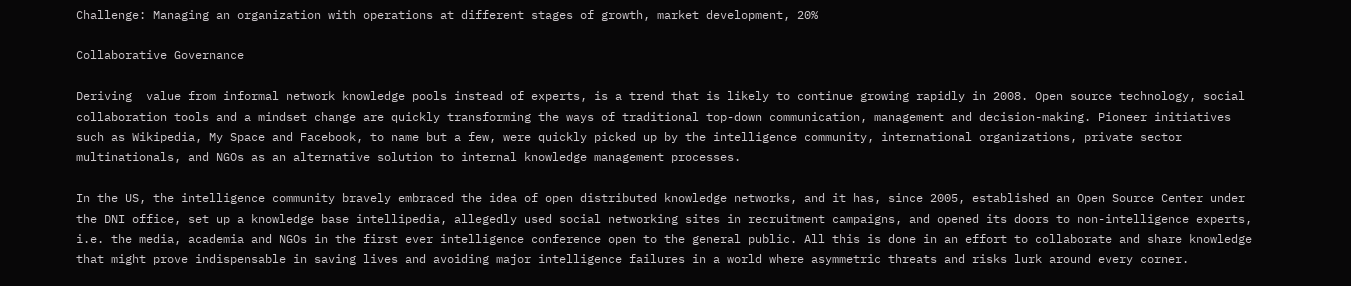Challenge: Managing an organization with operations at different stages of growth, market development, 20%

Collaborative Governance

Deriving  value from informal network knowledge pools instead of experts, is a trend that is likely to continue growing rapidly in 2008. Open source technology, social collaboration tools and a mindset change are quickly transforming the ways of traditional top-down communication, management and decision-making. Pioneer initiatives such as Wikipedia, My Space and Facebook, to name but a few, were quickly picked up by the intelligence community, international organizations, private sector multinationals, and NGOs as an alternative solution to internal knowledge management processes.

In the US, the intelligence community bravely embraced the idea of open distributed knowledge networks, and it has, since 2005, established an Open Source Center under the DNI office, set up a knowledge base intellipedia, allegedly used social networking sites in recruitment campaigns, and opened its doors to non-intelligence experts, i.e. the media, academia and NGOs in the first ever intelligence conference open to the general public. All this is done in an effort to collaborate and share knowledge that might prove indispensable in saving lives and avoiding major intelligence failures in a world where asymmetric threats and risks lurk around every corner.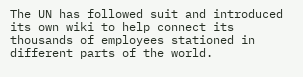The UN has followed suit and introduced its own wiki to help connect its thousands of employees stationed in different parts of the world.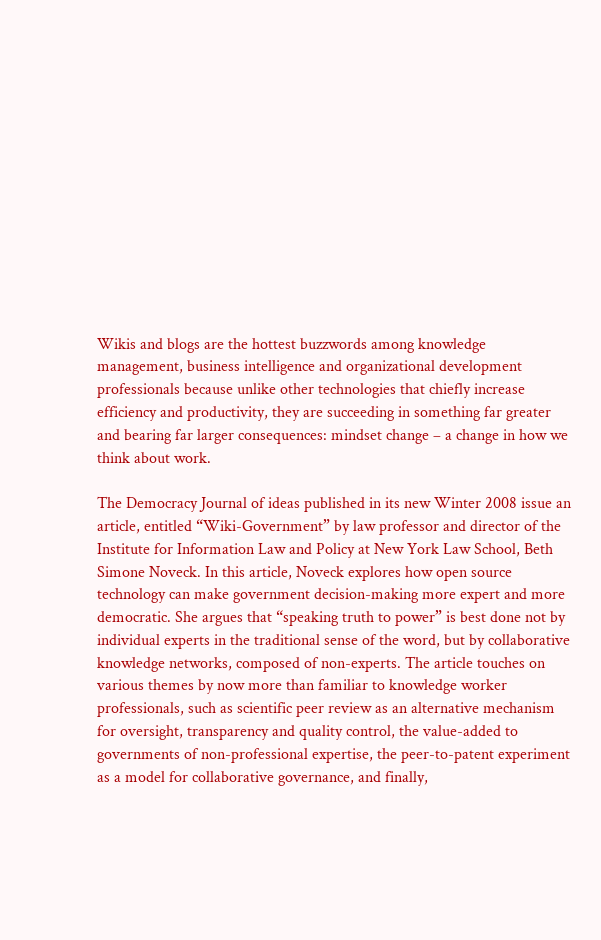Wikis and blogs are the hottest buzzwords among knowledge management, business intelligence and organizational development professionals because unlike other technologies that chiefly increase efficiency and productivity, they are succeeding in something far greater and bearing far larger consequences: mindset change – a change in how we think about work.

The Democracy Journal of ideas published in its new Winter 2008 issue an article, entitled “Wiki-Government” by law professor and director of the Institute for Information Law and Policy at New York Law School, Beth Simone Noveck. In this article, Noveck explores how open source technology can make government decision-making more expert and more democratic. She argues that “speaking truth to power” is best done not by individual experts in the traditional sense of the word, but by collaborative knowledge networks, composed of non-experts. The article touches on various themes by now more than familiar to knowledge worker professionals, such as scientific peer review as an alternative mechanism for oversight, transparency and quality control, the value-added to governments of non-professional expertise, the peer-to-patent experiment as a model for collaborative governance, and finally,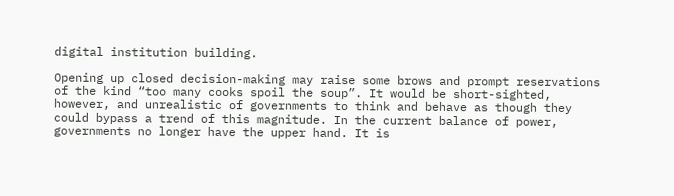digital institution building.

Opening up closed decision-making may raise some brows and prompt reservations of the kind “too many cooks spoil the soup”. It would be short-sighted, however, and unrealistic of governments to think and behave as though they could bypass a trend of this magnitude. In the current balance of power, governments no longer have the upper hand. It is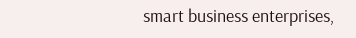smart business enterprises,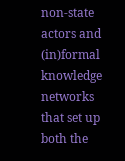non-state actors and (in)formal knowledge networks that set up both the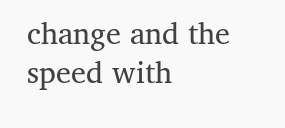change and the speed with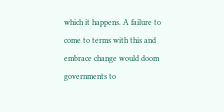which it happens. A failure to come to terms with this and embrace change would doom governments to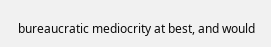bureaucratic mediocrity at best, and would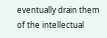eventually drain them of the intellectual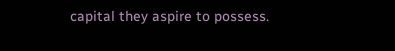capital they aspire to possess.